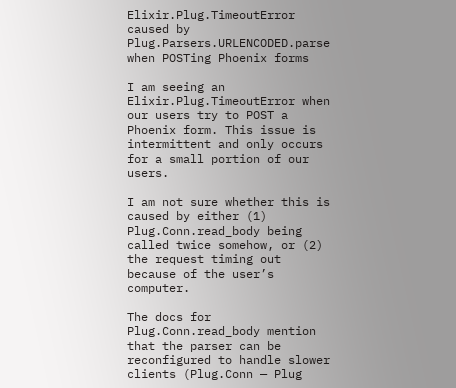Elixir.Plug.TimeoutError caused by Plug.Parsers.URLENCODED.parse when POSTing Phoenix forms

I am seeing an Elixir.Plug.TimeoutError when our users try to POST a Phoenix form. This issue is intermittent and only occurs for a small portion of our users.

I am not sure whether this is caused by either (1) Plug.Conn.read_body being called twice somehow, or (2) the request timing out because of the user’s computer.

The docs for Plug.Conn.read_body mention that the parser can be reconfigured to handle slower clients (Plug.Conn — Plug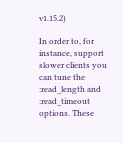v1.15.2)

In order to, for instance, support slower clients you can tune the :read_length and :read_timeout options. These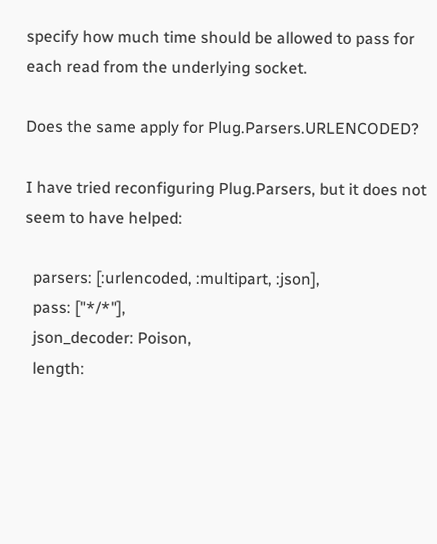specify how much time should be allowed to pass for each read from the underlying socket.

Does the same apply for Plug.Parsers.URLENCODED?

I have tried reconfiguring Plug.Parsers, but it does not seem to have helped:

  parsers: [:urlencoded, :multipart, :json],
  pass: ["*/*"],
  json_decoder: Poison,
  length: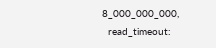8_000_000_000,
  read_timeout: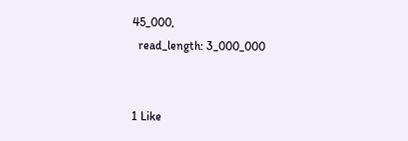45_000,
  read_length: 3_000_000


1 Like